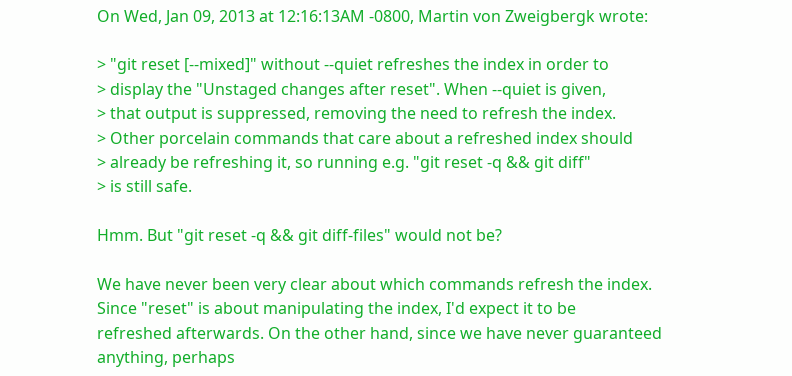On Wed, Jan 09, 2013 at 12:16:13AM -0800, Martin von Zweigbergk wrote:

> "git reset [--mixed]" without --quiet refreshes the index in order to
> display the "Unstaged changes after reset". When --quiet is given,
> that output is suppressed, removing the need to refresh the index.
> Other porcelain commands that care about a refreshed index should
> already be refreshing it, so running e.g. "git reset -q && git diff"
> is still safe.

Hmm. But "git reset -q && git diff-files" would not be?

We have never been very clear about which commands refresh the index.
Since "reset" is about manipulating the index, I'd expect it to be
refreshed afterwards. On the other hand, since we have never guaranteed
anything, perhaps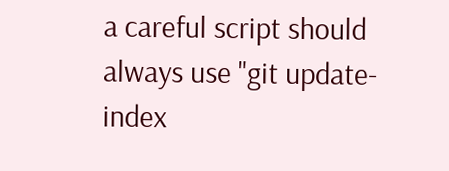a careful script should always use "git update-index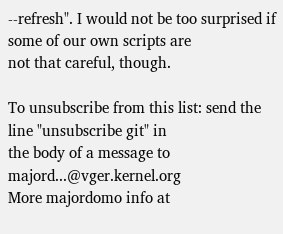--refresh". I would not be too surprised if some of our own scripts are
not that careful, though.

To unsubscribe from this list: send the line "unsubscribe git" in
the body of a message to majord...@vger.kernel.org
More majordomo info at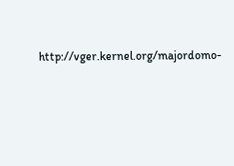http://vger.kernel.org/majordomo-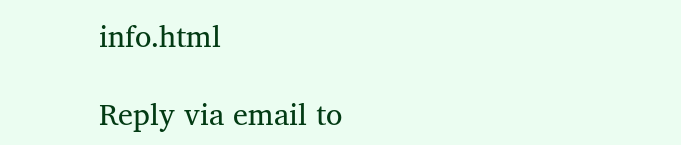info.html

Reply via email to